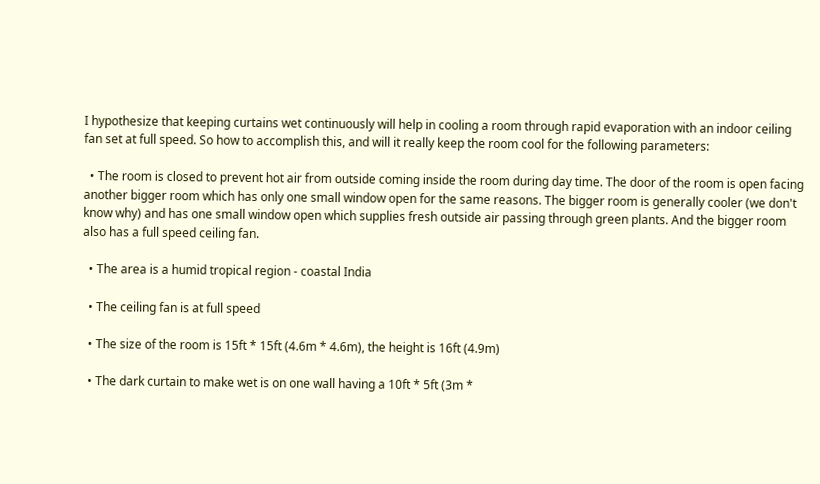I hypothesize that keeping curtains wet continuously will help in cooling a room through rapid evaporation with an indoor ceiling fan set at full speed. So how to accomplish this, and will it really keep the room cool for the following parameters:

  • The room is closed to prevent hot air from outside coming inside the room during day time. The door of the room is open facing another bigger room which has only one small window open for the same reasons. The bigger room is generally cooler (we don't know why) and has one small window open which supplies fresh outside air passing through green plants. And the bigger room also has a full speed ceiling fan.

  • The area is a humid tropical region - coastal India

  • The ceiling fan is at full speed

  • The size of the room is 15ft * 15ft (4.6m * 4.6m), the height is 16ft (4.9m)

  • The dark curtain to make wet is on one wall having a 10ft * 5ft (3m *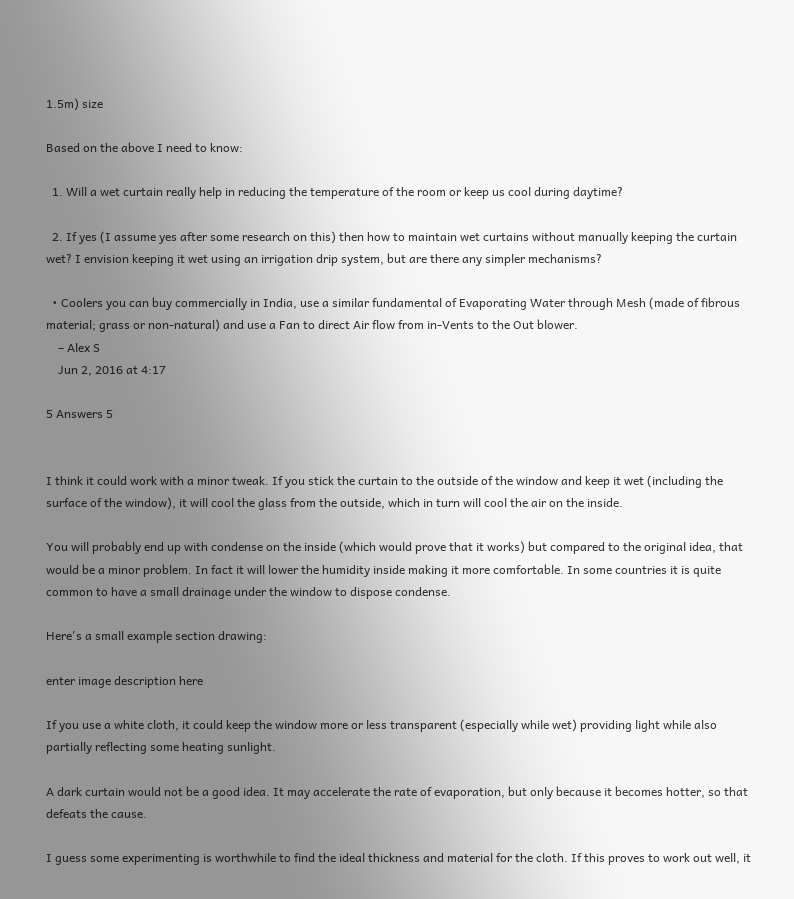1.5m) size

Based on the above I need to know:

  1. Will a wet curtain really help in reducing the temperature of the room or keep us cool during daytime?

  2. If yes (I assume yes after some research on this) then how to maintain wet curtains without manually keeping the curtain wet? I envision keeping it wet using an irrigation drip system, but are there any simpler mechanisms?

  • Coolers you can buy commercially in India, use a similar fundamental of Evaporating Water through Mesh (made of fibrous material; grass or non-natural) and use a Fan to direct Air flow from in-Vents to the Out blower.
    – Alex S
    Jun 2, 2016 at 4:17

5 Answers 5


I think it could work with a minor tweak. If you stick the curtain to the outside of the window and keep it wet (including the surface of the window), it will cool the glass from the outside, which in turn will cool the air on the inside.

You will probably end up with condense on the inside (which would prove that it works) but compared to the original idea, that would be a minor problem. In fact it will lower the humidity inside making it more comfortable. In some countries it is quite common to have a small drainage under the window to dispose condense.

Here's a small example section drawing:

enter image description here

If you use a white cloth, it could keep the window more or less transparent (especially while wet) providing light while also partially reflecting some heating sunlight.

A dark curtain would not be a good idea. It may accelerate the rate of evaporation, but only because it becomes hotter, so that defeats the cause.

I guess some experimenting is worthwhile to find the ideal thickness and material for the cloth. If this proves to work out well, it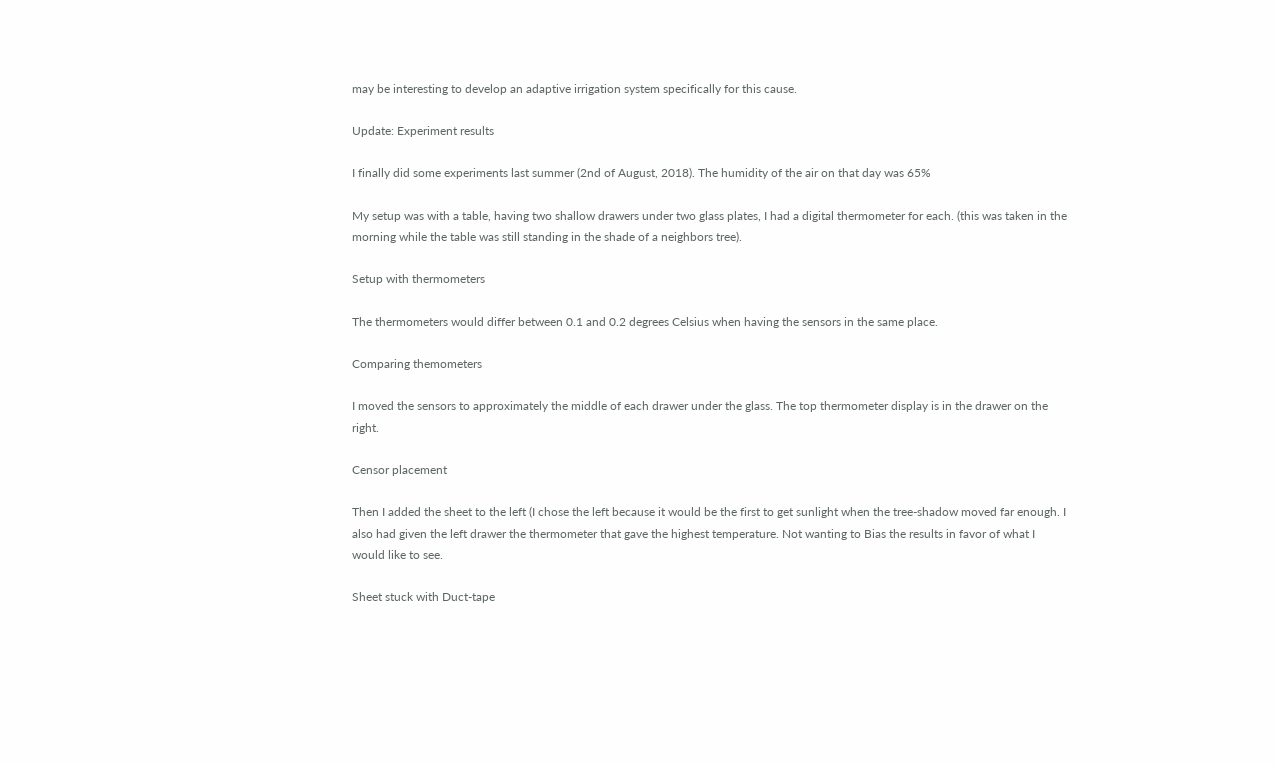may be interesting to develop an adaptive irrigation system specifically for this cause.

Update: Experiment results

I finally did some experiments last summer (2nd of August, 2018). The humidity of the air on that day was 65%

My setup was with a table, having two shallow drawers under two glass plates, I had a digital thermometer for each. (this was taken in the morning while the table was still standing in the shade of a neighbors tree).

Setup with thermometers

The thermometers would differ between 0.1 and 0.2 degrees Celsius when having the sensors in the same place.

Comparing themometers

I moved the sensors to approximately the middle of each drawer under the glass. The top thermometer display is in the drawer on the right.

Censor placement

Then I added the sheet to the left (I chose the left because it would be the first to get sunlight when the tree-shadow moved far enough. I also had given the left drawer the thermometer that gave the highest temperature. Not wanting to Bias the results in favor of what I would like to see.

Sheet stuck with Duct-tape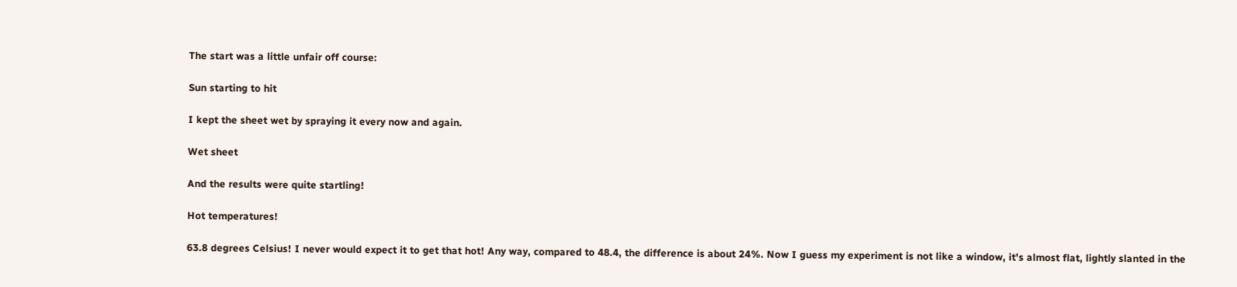The start was a little unfair off course:

Sun starting to hit

I kept the sheet wet by spraying it every now and again.

Wet sheet

And the results were quite startling!

Hot temperatures!

63.8 degrees Celsius! I never would expect it to get that hot! Any way, compared to 48.4, the difference is about 24%. Now I guess my experiment is not like a window, it's almost flat, lightly slanted in the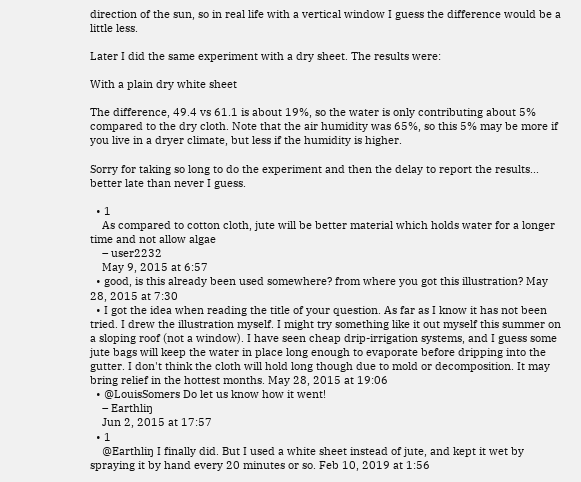direction of the sun, so in real life with a vertical window I guess the difference would be a little less.

Later I did the same experiment with a dry sheet. The results were:

With a plain dry white sheet

The difference, 49.4 vs 61.1 is about 19%, so the water is only contributing about 5% compared to the dry cloth. Note that the air humidity was 65%, so this 5% may be more if you live in a dryer climate, but less if the humidity is higher.

Sorry for taking so long to do the experiment and then the delay to report the results... better late than never I guess.

  • 1
    As compared to cotton cloth, jute will be better material which holds water for a longer time and not allow algae
    – user2232
    May 9, 2015 at 6:57
  • good, is this already been used somewhere? from where you got this illustration? May 28, 2015 at 7:30
  • I got the idea when reading the title of your question. As far as I know it has not been tried. I drew the illustration myself. I might try something like it out myself this summer on a sloping roof (not a window). I have seen cheap drip-irrigation systems, and I guess some jute bags will keep the water in place long enough to evaporate before dripping into the gutter. I don't think the cloth will hold long though due to mold or decomposition. It may bring relief in the hottest months. May 28, 2015 at 19:06
  • @LouisSomers Do let us know how it went!
    – Earthliŋ
    Jun 2, 2015 at 17:57
  • 1
    @Earthliŋ I finally did. But I used a white sheet instead of jute, and kept it wet by spraying it by hand every 20 minutes or so. Feb 10, 2019 at 1:56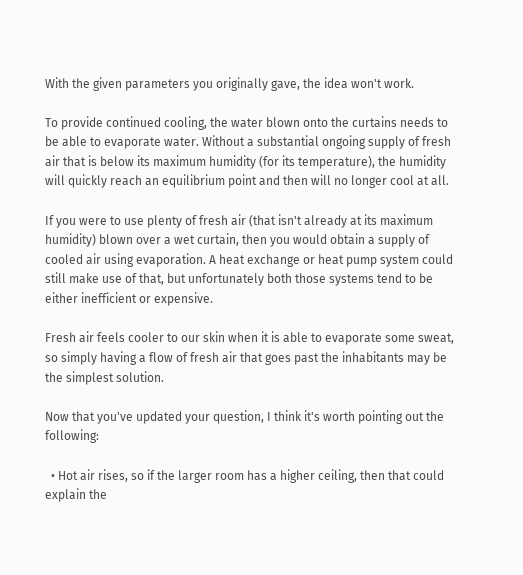With the given parameters you originally gave, the idea won't work.

To provide continued cooling, the water blown onto the curtains needs to be able to evaporate water. Without a substantial ongoing supply of fresh air that is below its maximum humidity (for its temperature), the humidity will quickly reach an equilibrium point and then will no longer cool at all.

If you were to use plenty of fresh air (that isn't already at its maximum humidity) blown over a wet curtain, then you would obtain a supply of cooled air using evaporation. A heat exchange or heat pump system could still make use of that, but unfortunately both those systems tend to be either inefficient or expensive.

Fresh air feels cooler to our skin when it is able to evaporate some sweat, so simply having a flow of fresh air that goes past the inhabitants may be the simplest solution.

Now that you've updated your question, I think it's worth pointing out the following:

  • Hot air rises, so if the larger room has a higher ceiling, then that could explain the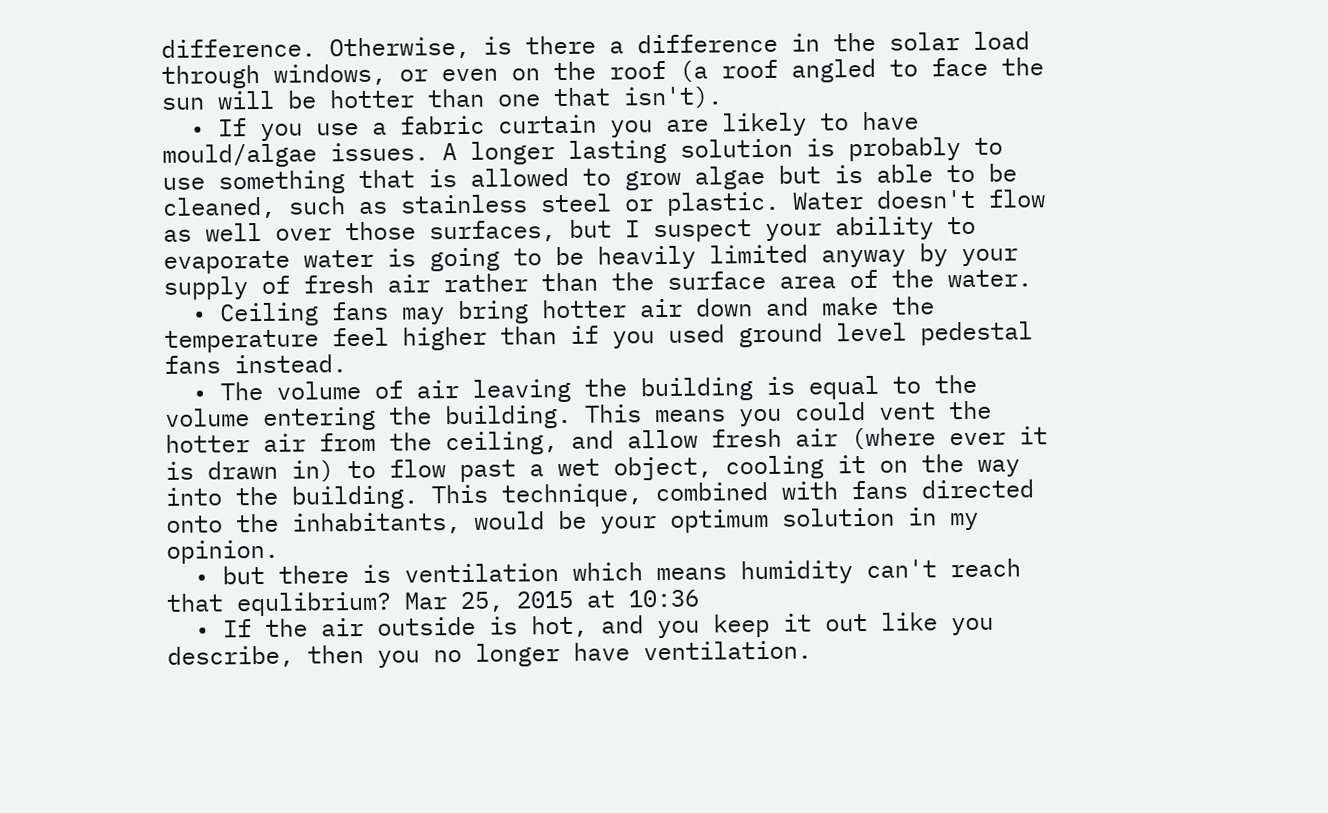difference. Otherwise, is there a difference in the solar load through windows, or even on the roof (a roof angled to face the sun will be hotter than one that isn't).
  • If you use a fabric curtain you are likely to have mould/algae issues. A longer lasting solution is probably to use something that is allowed to grow algae but is able to be cleaned, such as stainless steel or plastic. Water doesn't flow as well over those surfaces, but I suspect your ability to evaporate water is going to be heavily limited anyway by your supply of fresh air rather than the surface area of the water.
  • Ceiling fans may bring hotter air down and make the temperature feel higher than if you used ground level pedestal fans instead.
  • The volume of air leaving the building is equal to the volume entering the building. This means you could vent the hotter air from the ceiling, and allow fresh air (where ever it is drawn in) to flow past a wet object, cooling it on the way into the building. This technique, combined with fans directed onto the inhabitants, would be your optimum solution in my opinion.
  • but there is ventilation which means humidity can't reach that equlibrium? Mar 25, 2015 at 10:36
  • If the air outside is hot, and you keep it out like you describe, then you no longer have ventilation.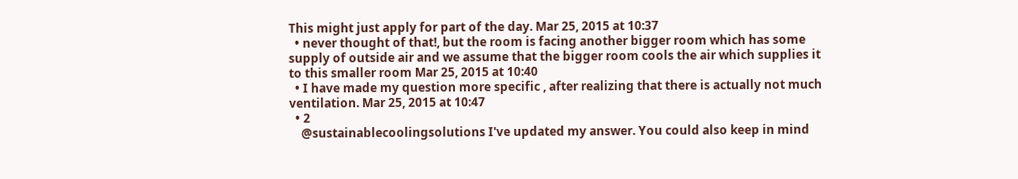This might just apply for part of the day. Mar 25, 2015 at 10:37
  • never thought of that!, but the room is facing another bigger room which has some supply of outside air and we assume that the bigger room cools the air which supplies it to this smaller room Mar 25, 2015 at 10:40
  • I have made my question more specific , after realizing that there is actually not much ventilation. Mar 25, 2015 at 10:47
  • 2
    @sustainablecoolingsolutions I've updated my answer. You could also keep in mind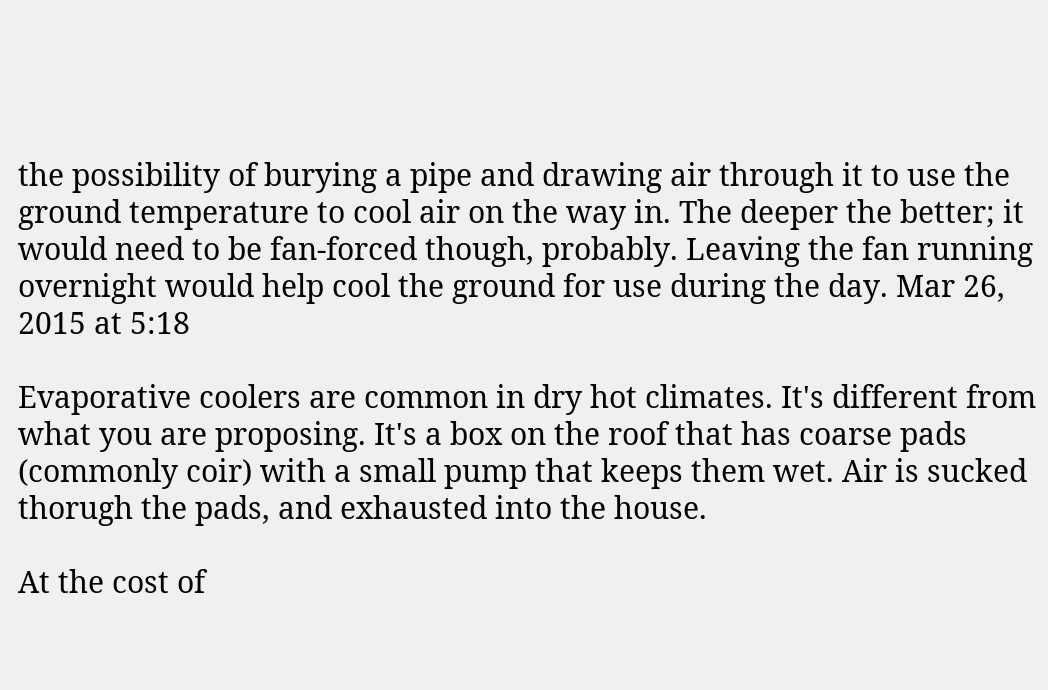the possibility of burying a pipe and drawing air through it to use the ground temperature to cool air on the way in. The deeper the better; it would need to be fan-forced though, probably. Leaving the fan running overnight would help cool the ground for use during the day. Mar 26, 2015 at 5:18

Evaporative coolers are common in dry hot climates. It's different from what you are proposing. It's a box on the roof that has coarse pads (commonly coir) with a small pump that keeps them wet. Air is sucked thorugh the pads, and exhausted into the house.

At the cost of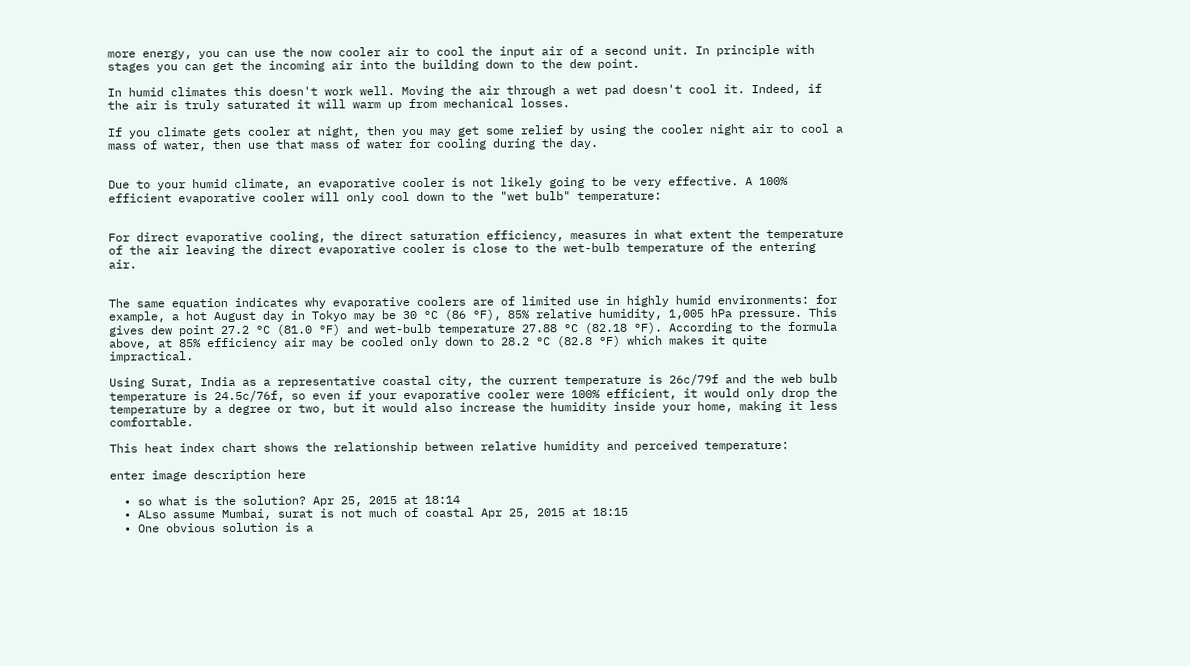more energy, you can use the now cooler air to cool the input air of a second unit. In principle with stages you can get the incoming air into the building down to the dew point.

In humid climates this doesn't work well. Moving the air through a wet pad doesn't cool it. Indeed, if the air is truly saturated it will warm up from mechanical losses.

If you climate gets cooler at night, then you may get some relief by using the cooler night air to cool a mass of water, then use that mass of water for cooling during the day.


Due to your humid climate, an evaporative cooler is not likely going to be very effective. A 100% efficient evaporative cooler will only cool down to the "wet bulb" temperature:


For direct evaporative cooling, the direct saturation efficiency, measures in what extent the temperature of the air leaving the direct evaporative cooler is close to the wet-bulb temperature of the entering air.


The same equation indicates why evaporative coolers are of limited use in highly humid environments: for example, a hot August day in Tokyo may be 30 °C (86 °F), 85% relative humidity, 1,005 hPa pressure. This gives dew point 27.2 °C (81.0 °F) and wet-bulb temperature 27.88 °C (82.18 °F). According to the formula above, at 85% efficiency air may be cooled only down to 28.2 °C (82.8 °F) which makes it quite impractical.

Using Surat, India as a representative coastal city, the current temperature is 26c/79f and the web bulb temperature is 24.5c/76f, so even if your evaporative cooler were 100% efficient, it would only drop the temperature by a degree or two, but it would also increase the humidity inside your home, making it less comfortable.

This heat index chart shows the relationship between relative humidity and perceived temperature:

enter image description here

  • so what is the solution? Apr 25, 2015 at 18:14
  • ALso assume Mumbai, surat is not much of coastal Apr 25, 2015 at 18:15
  • One obvious solution is a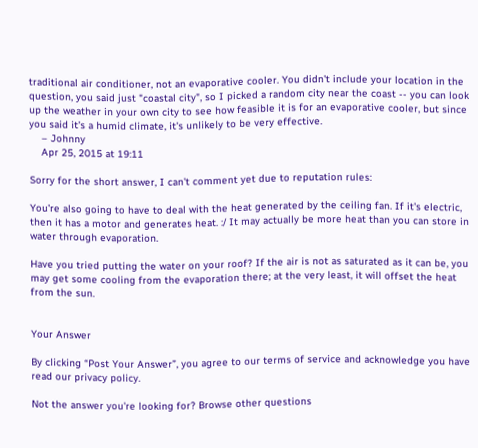traditional air conditioner, not an evaporative cooler. You didn't include your location in the question, you said just "coastal city", so I picked a random city near the coast -- you can look up the weather in your own city to see how feasible it is for an evaporative cooler, but since you said it's a humid climate, it's unlikely to be very effective.
    – Johnny
    Apr 25, 2015 at 19:11

Sorry for the short answer, I can't comment yet due to reputation rules:

You're also going to have to deal with the heat generated by the ceiling fan. If it's electric, then it has a motor and generates heat. :/ It may actually be more heat than you can store in water through evaporation.

Have you tried putting the water on your roof? If the air is not as saturated as it can be, you may get some cooling from the evaporation there; at the very least, it will offset the heat from the sun.


Your Answer

By clicking “Post Your Answer”, you agree to our terms of service and acknowledge you have read our privacy policy.

Not the answer you're looking for? Browse other questions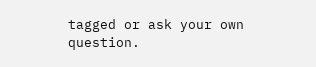tagged or ask your own question.